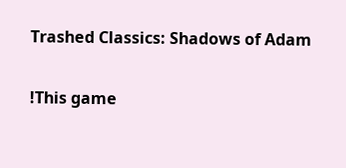Trashed Classics: Shadows of Adam

!This game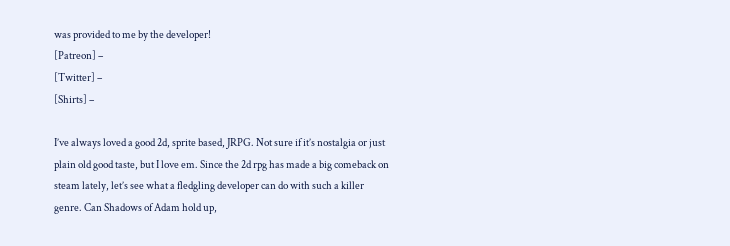was provided to me by the developer!
[Patreon] –
[Twitter] –
[Shirts] –

I’ve always loved a good 2d, sprite based, JRPG. Not sure if it’s nostalgia or just plain old good taste, but I love em. Since the 2d rpg has made a big comeback on steam lately, let’s see what a fledgling developer can do with such a killer genre. Can Shadows of Adam hold up,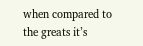when compared to the greats it’s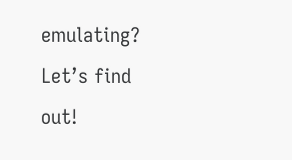emulating? Let’s find out!